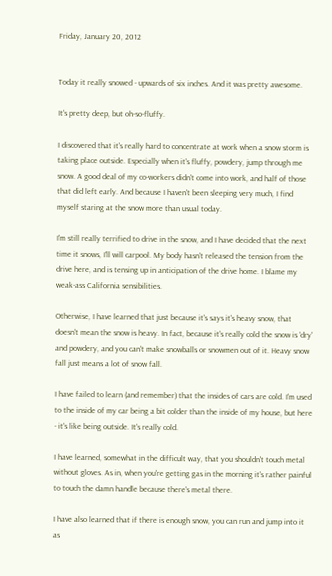Friday, January 20, 2012


Today it really snowed - upwards of six inches. And it was pretty awesome.

It's pretty deep, but oh-so-fluffy.

I discovered that it's really hard to concentrate at work when a snow storm is taking place outside. Especially when it's fluffy, powdery, jump through me snow. A good deal of my co-workers didn't come into work, and half of those that did left early. And because I haven't been sleeping very much, I find myself staring at the snow more than usual today.

I'm still really terrified to drive in the snow, and I have decided that the next time it snows, I'll will carpool. My body hasn't released the tension from the drive here, and is tensing up in anticipation of the drive home. I blame my weak-ass California sensibilities.

Otherwise, I have learned that just because it's says it's heavy snow, that doesn't mean the snow is heavy. In fact, because it's really cold the snow is 'dry' and powdery, and you can't make snowballs or snowmen out of it. Heavy snow fall just means a lot of snow fall.

I have failed to learn (and remember) that the insides of cars are cold. I'm used to the inside of my car being a bit colder than the inside of my house, but here - it's like being outside. It's really cold.

I have learned, somewhat in the difficult way, that you shouldn't touch metal without gloves. As in, when you're getting gas in the morning it's rather painful to touch the damn handle because there's metal there.

I have also learned that if there is enough snow, you can run and jump into it as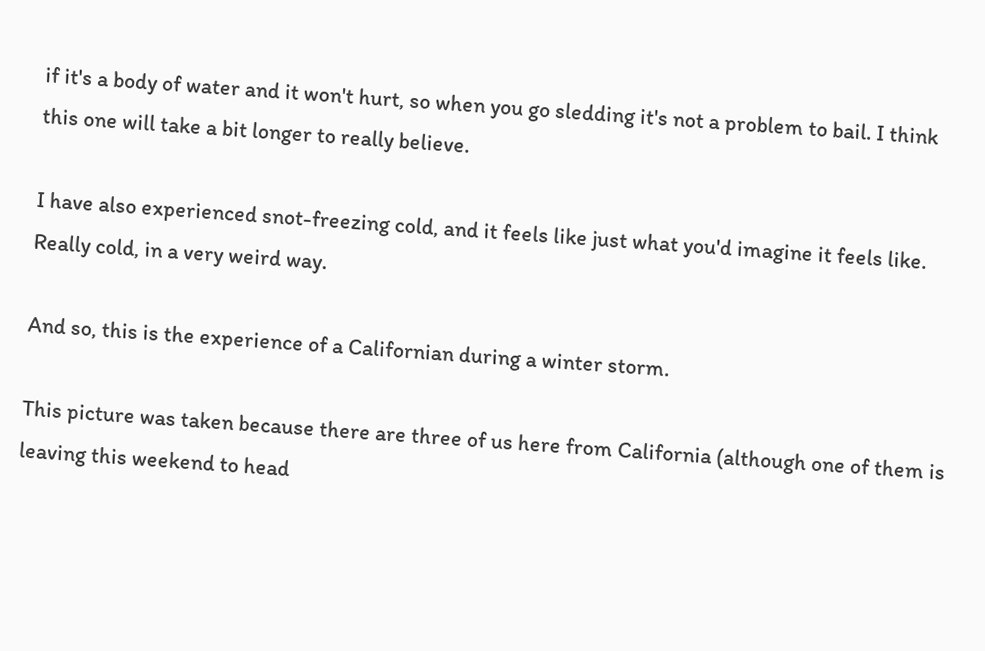if it's a body of water and it won't hurt, so when you go sledding it's not a problem to bail. I think this one will take a bit longer to really believe.

I have also experienced snot-freezing cold, and it feels like just what you'd imagine it feels like. Really cold, in a very weird way.

And so, this is the experience of a Californian during a winter storm.

This picture was taken because there are three of us here from California (although one of them is leaving this weekend to head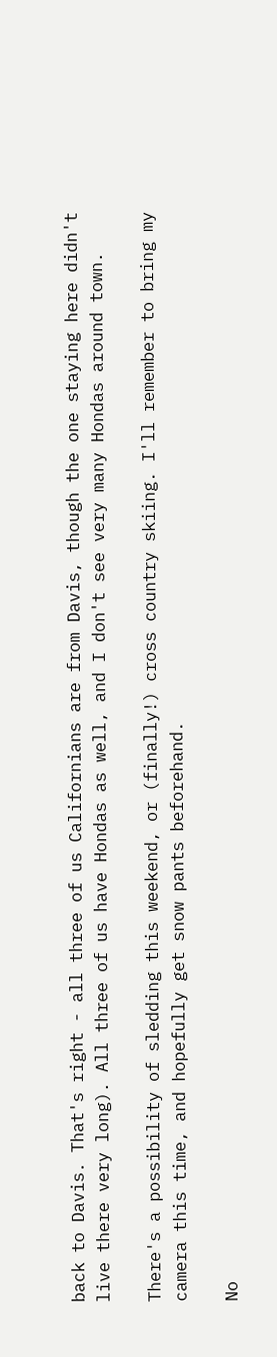back to Davis. That's right - all three of us Californians are from Davis, though the one staying here didn't live there very long). All three of us have Hondas as well, and I don't see very many Hondas around town.

There's a possibility of sledding this weekend, or (finally!) cross country skiing. I'll remember to bring my camera this time, and hopefully get snow pants beforehand.

No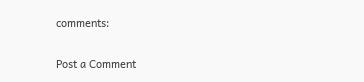comments:

Post a Comment